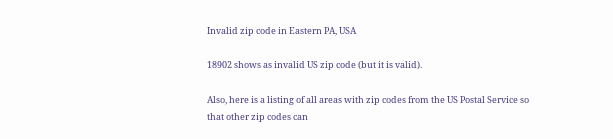Invalid zip code in Eastern PA, USA

18902 shows as invalid US zip code (but it is valid).

Also, here is a listing of all areas with zip codes from the US Postal Service so that other zip codes can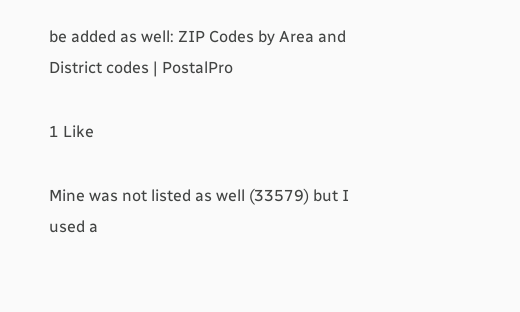be added as well: ZIP Codes by Area and District codes | PostalPro

1 Like

Mine was not listed as well (33579) but I used a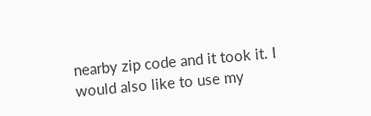nearby zip code and it took it. I would also like to use my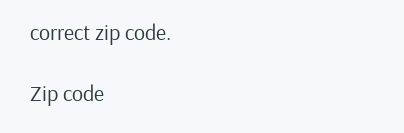correct zip code.

Zip code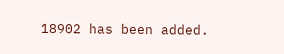18902 has been added.